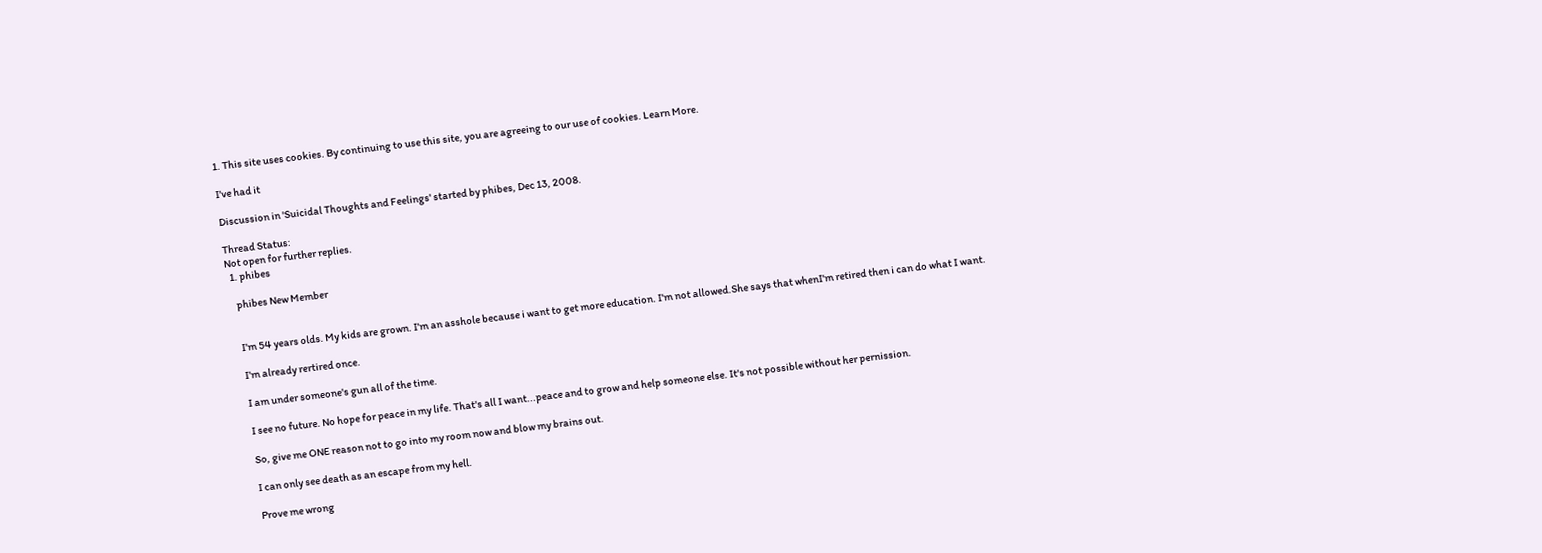1. This site uses cookies. By continuing to use this site, you are agreeing to our use of cookies. Learn More.

I've had it

Discussion in 'Suicidal Thoughts and Feelings' started by phibes, Dec 13, 2008.

Thread Status:
Not open for further replies.
  1. phibes

    phibes New Member


    I'm 54 years olds. My kids are grown. I'm an asshole because i want to get more education. I'm not allowed.She says that whenI'm retired then i can do what I want.

    I'm already rertired once.

    I am under someone's gun all of the time.

    I see no future. No hope for peace in my life. That's all I want...peace and to grow and help someone else. It's not possible without her pernission.

    So, give me ONE reason not to go into my room now and blow my brains out.

    I can only see death as an escape from my hell.

    Prove me wrong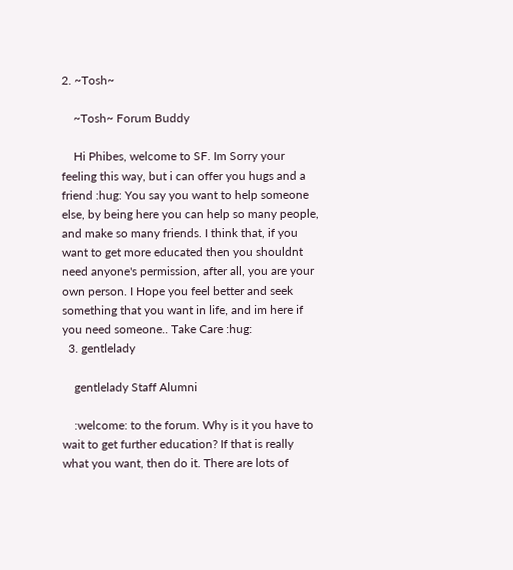2. ~Tosh~

    ~Tosh~ Forum Buddy

    Hi Phibes, welcome to SF. Im Sorry your feeling this way, but i can offer you hugs and a friend :hug: You say you want to help someone else, by being here you can help so many people, and make so many friends. I think that, if you want to get more educated then you shouldnt need anyone's permission, after all, you are your own person. I Hope you feel better and seek something that you want in life, and im here if you need someone.. Take Care :hug:
  3. gentlelady

    gentlelady Staff Alumni

    :welcome: to the forum. Why is it you have to wait to get further education? If that is really what you want, then do it. There are lots of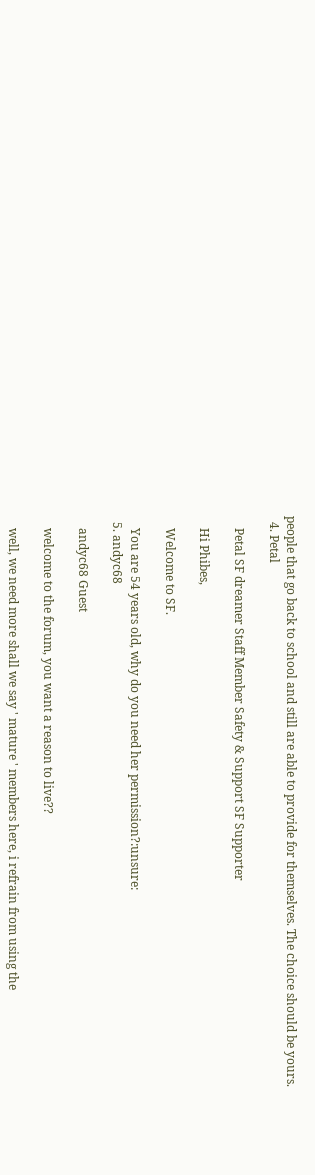people that go back to school and still are able to provide for themselves. The choice should be yours.
  4. Petal

    Petal SF dreamer Staff Member Safety & Support SF Supporter

    Hi Phibes,

    Welcome to SF.

    You are 54 years old, why do you need her permission?:unsure:
  5. andyc68

    andyc68 Guest

    welcome to the forum, you want a reason to live??

    well, we need more shall we say ' mature ' members here, i refrain from using the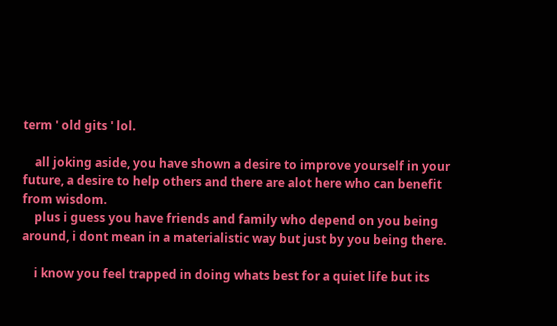term ' old gits ' lol.

    all joking aside, you have shown a desire to improve yourself in your future, a desire to help others and there are alot here who can benefit from wisdom.
    plus i guess you have friends and family who depend on you being around, i dont mean in a materialistic way but just by you being there.

    i know you feel trapped in doing whats best for a quiet life but its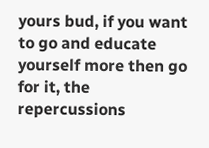yours bud, if you want to go and educate yourself more then go for it, the repercussions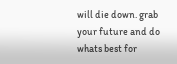will die down. grab your future and do whats best for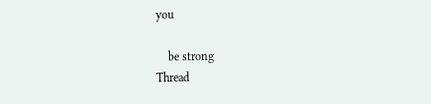you

    be strong
Thread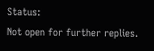Status:
Not open for further replies.